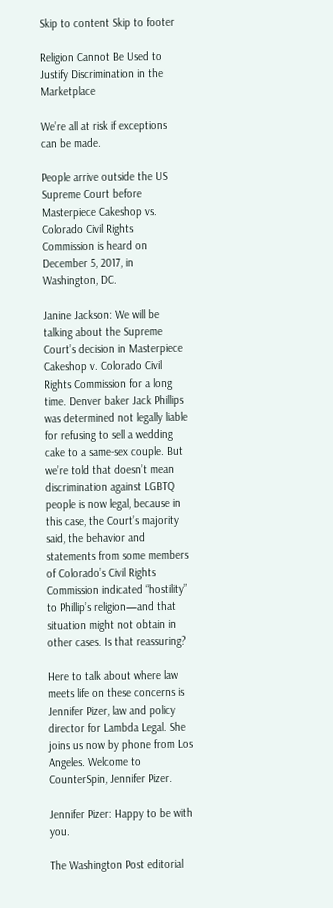Skip to content Skip to footer

Religion Cannot Be Used to Justify Discrimination in the Marketplace

We’re all at risk if exceptions can be made.

People arrive outside the US Supreme Court before Masterpiece Cakeshop vs. Colorado Civil Rights Commission is heard on December 5, 2017, in Washington, DC.

Janine Jackson: We will be talking about the Supreme Court’s decision in Masterpiece Cakeshop v. Colorado Civil Rights Commission for a long time. Denver baker Jack Phillips was determined not legally liable for refusing to sell a wedding cake to a same-sex couple. But we’re told that doesn’t mean discrimination against LGBTQ people is now legal, because in this case, the Court’s majority said, the behavior and statements from some members of Colorado’s Civil Rights Commission indicated “hostility” to Phillip’s religion—and that situation might not obtain in other cases. Is that reassuring?

Here to talk about where law meets life on these concerns is Jennifer Pizer, law and policy director for Lambda Legal. She joins us now by phone from Los Angeles. Welcome to CounterSpin, Jennifer Pizer.

Jennifer Pizer: Happy to be with you.

The Washington Post editorial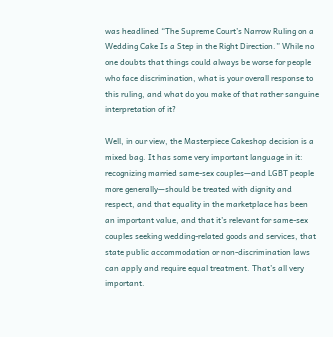was headlined “The Supreme Court’s Narrow Ruling on a Wedding Cake Is a Step in the Right Direction.” While no one doubts that things could always be worse for people who face discrimination, what is your overall response to this ruling, and what do you make of that rather sanguine interpretation of it?

Well, in our view, the Masterpiece Cakeshop decision is a mixed bag. It has some very important language in it: recognizing married same-sex couples—and LGBT people more generally—should be treated with dignity and respect, and that equality in the marketplace has been an important value, and that it’s relevant for same-sex couples seeking wedding-related goods and services, that state public accommodation or non-discrimination laws can apply and require equal treatment. That’s all very important.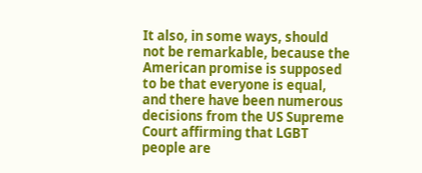It also, in some ways, should not be remarkable, because the American promise is supposed to be that everyone is equal, and there have been numerous decisions from the US Supreme Court affirming that LGBT people are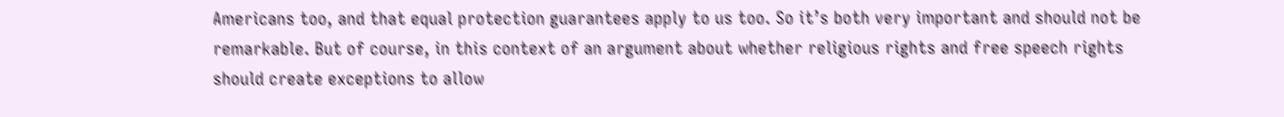Americans too, and that equal protection guarantees apply to us too. So it’s both very important and should not be remarkable. But of course, in this context of an argument about whether religious rights and free speech rights should create exceptions to allow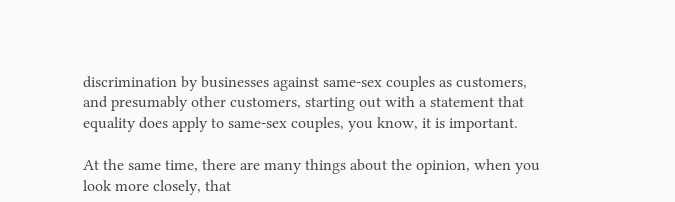discrimination by businesses against same-sex couples as customers, and presumably other customers, starting out with a statement that equality does apply to same-sex couples, you know, it is important.

At the same time, there are many things about the opinion, when you look more closely, that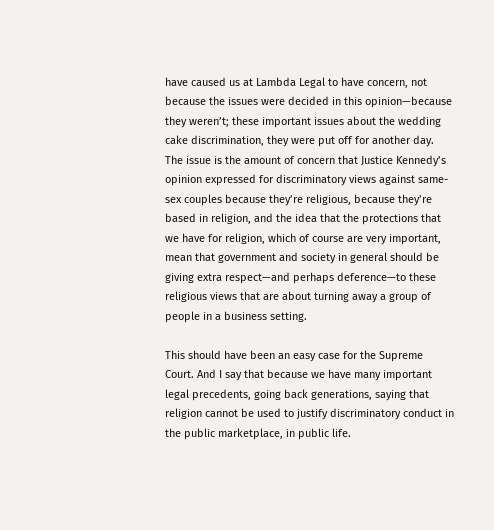have caused us at Lambda Legal to have concern, not because the issues were decided in this opinion—because they weren’t; these important issues about the wedding cake discrimination, they were put off for another day. The issue is the amount of concern that Justice Kennedy’s opinion expressed for discriminatory views against same-sex couples because they’re religious, because they’re based in religion, and the idea that the protections that we have for religion, which of course are very important, mean that government and society in general should be giving extra respect—and perhaps deference—to these religious views that are about turning away a group of people in a business setting.

This should have been an easy case for the Supreme Court. And I say that because we have many important legal precedents, going back generations, saying that religion cannot be used to justify discriminatory conduct in the public marketplace, in public life.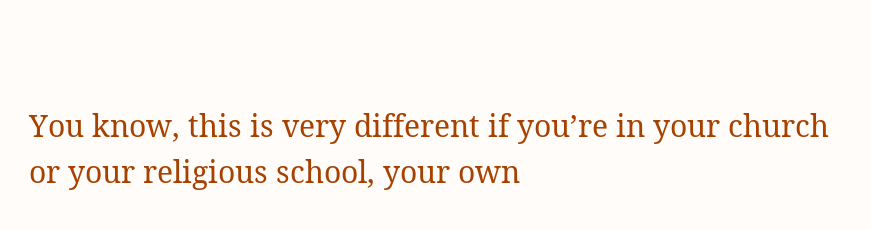You know, this is very different if you’re in your church or your religious school, your own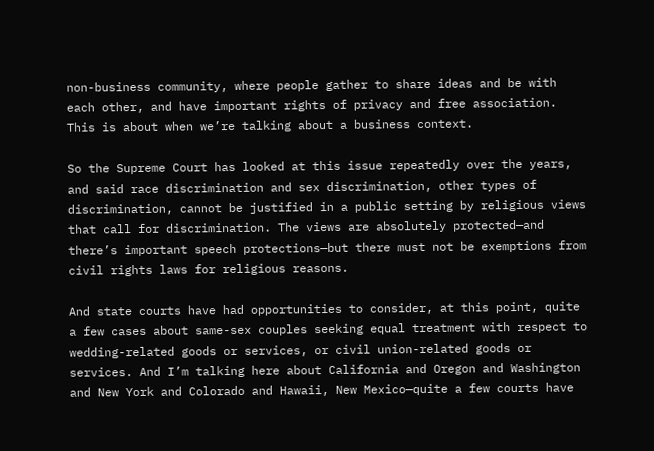non-business community, where people gather to share ideas and be with each other, and have important rights of privacy and free association. This is about when we’re talking about a business context.

So the Supreme Court has looked at this issue repeatedly over the years, and said race discrimination and sex discrimination, other types of discrimination, cannot be justified in a public setting by religious views that call for discrimination. The views are absolutely protected—and there’s important speech protections—but there must not be exemptions from civil rights laws for religious reasons.

And state courts have had opportunities to consider, at this point, quite a few cases about same-sex couples seeking equal treatment with respect to wedding-related goods or services, or civil union-related goods or services. And I’m talking here about California and Oregon and Washington and New York and Colorado and Hawaii, New Mexico—quite a few courts have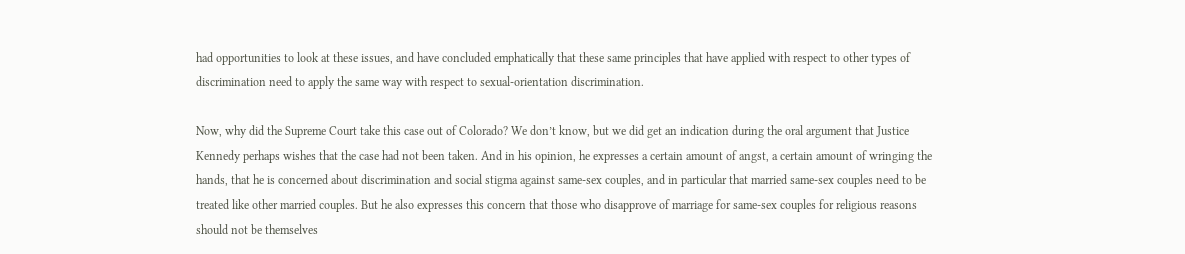had opportunities to look at these issues, and have concluded emphatically that these same principles that have applied with respect to other types of discrimination need to apply the same way with respect to sexual-orientation discrimination.

Now, why did the Supreme Court take this case out of Colorado? We don’t know, but we did get an indication during the oral argument that Justice Kennedy perhaps wishes that the case had not been taken. And in his opinion, he expresses a certain amount of angst, a certain amount of wringing the hands, that he is concerned about discrimination and social stigma against same-sex couples, and in particular that married same-sex couples need to be treated like other married couples. But he also expresses this concern that those who disapprove of marriage for same-sex couples for religious reasons should not be themselves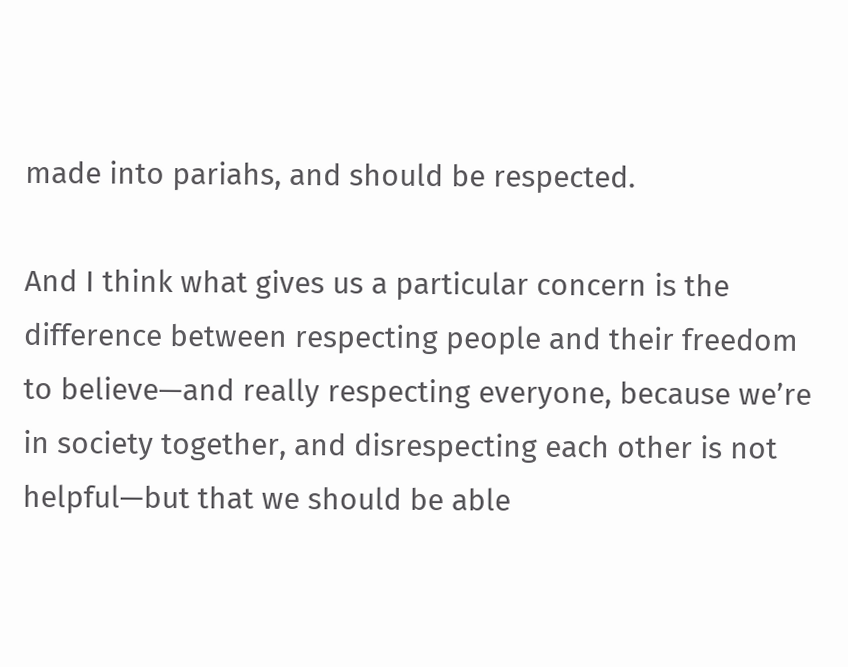made into pariahs, and should be respected.

And I think what gives us a particular concern is the difference between respecting people and their freedom to believe—and really respecting everyone, because we’re in society together, and disrespecting each other is not helpful—but that we should be able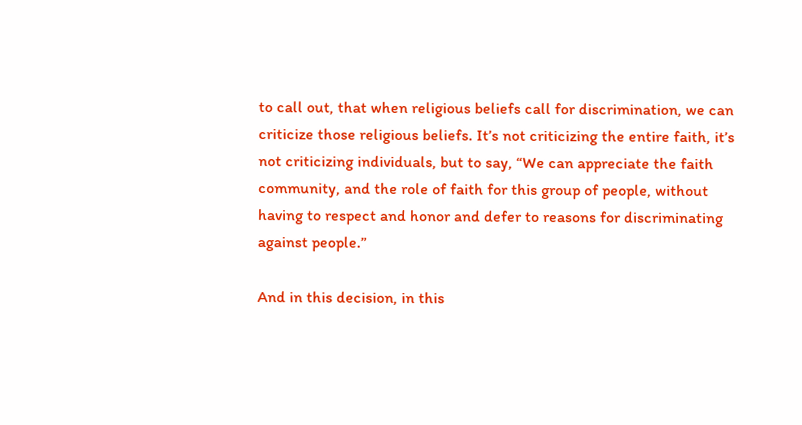to call out, that when religious beliefs call for discrimination, we can criticize those religious beliefs. It’s not criticizing the entire faith, it’s not criticizing individuals, but to say, “We can appreciate the faith community, and the role of faith for this group of people, without having to respect and honor and defer to reasons for discriminating against people.”

And in this decision, in this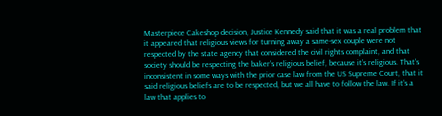Masterpiece Cakeshop decision, Justice Kennedy said that it was a real problem that it appeared that religious views for turning away a same-sex couple were not respected by the state agency that considered the civil rights complaint, and that society should be respecting the baker’s religious belief, because it’s religious. That’s inconsistent in some ways with the prior case law from the US Supreme Court, that it said religious beliefs are to be respected, but we all have to follow the law. If it’s a law that applies to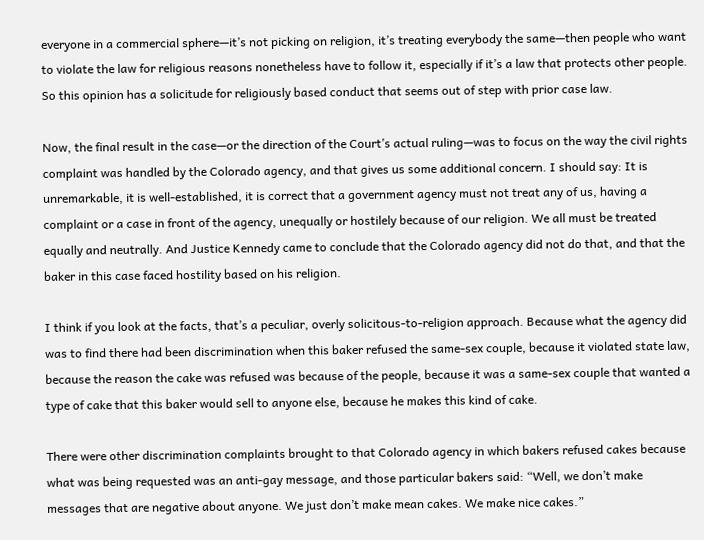everyone in a commercial sphere—it’s not picking on religion, it’s treating everybody the same—then people who want to violate the law for religious reasons nonetheless have to follow it, especially if it’s a law that protects other people. So this opinion has a solicitude for religiously based conduct that seems out of step with prior case law.

Now, the final result in the case—or the direction of the Court’s actual ruling—was to focus on the way the civil rights complaint was handled by the Colorado agency, and that gives us some additional concern. I should say: It is unremarkable, it is well-established, it is correct that a government agency must not treat any of us, having a complaint or a case in front of the agency, unequally or hostilely because of our religion. We all must be treated equally and neutrally. And Justice Kennedy came to conclude that the Colorado agency did not do that, and that the baker in this case faced hostility based on his religion.

I think if you look at the facts, that’s a peculiar, overly solicitous-to-religion approach. Because what the agency did was to find there had been discrimination when this baker refused the same-sex couple, because it violated state law, because the reason the cake was refused was because of the people, because it was a same-sex couple that wanted a type of cake that this baker would sell to anyone else, because he makes this kind of cake.

There were other discrimination complaints brought to that Colorado agency in which bakers refused cakes because what was being requested was an anti-gay message, and those particular bakers said: “Well, we don’t make messages that are negative about anyone. We just don’t make mean cakes. We make nice cakes.”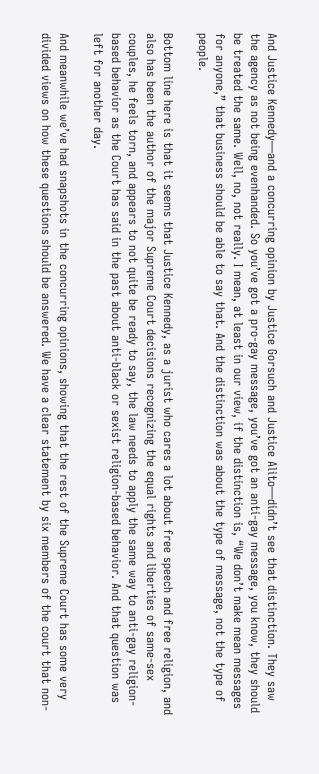And Justice Kennedy—and a concurring opinion by Justice Gorsuch and Justice Alito—didn’t see that distinction. They saw the agency as not being evenhanded. So you’ve got a pro-gay message, you’ve got an anti-gay message, you know, they should be treated the same. Well, no, not really. I mean, at least in our view, if the distinction is, “We don’t make mean messages for anyone,” that business should be able to say that. And the distinction was about the type of message, not the type of people.

Bottom line here is that it seems that Justice Kennedy, as a jurist who cares a lot about free speech and free religion, and also has been the author of the major Supreme Court decisions recognizing the equal rights and liberties of same-sex couples, he feels torn, and appears to not quite be ready to say, the law needs to apply the same way to anti-gay religion-based behavior as the Court has said in the past about anti-black or sexist religion-based behavior. And that question was left for another day.

And meanwhile we’ve had snapshots in the concurring opinions, showing that the rest of the Supreme Court has some very divided views on how these questions should be answered. We have a clear statement by six members of the court that non-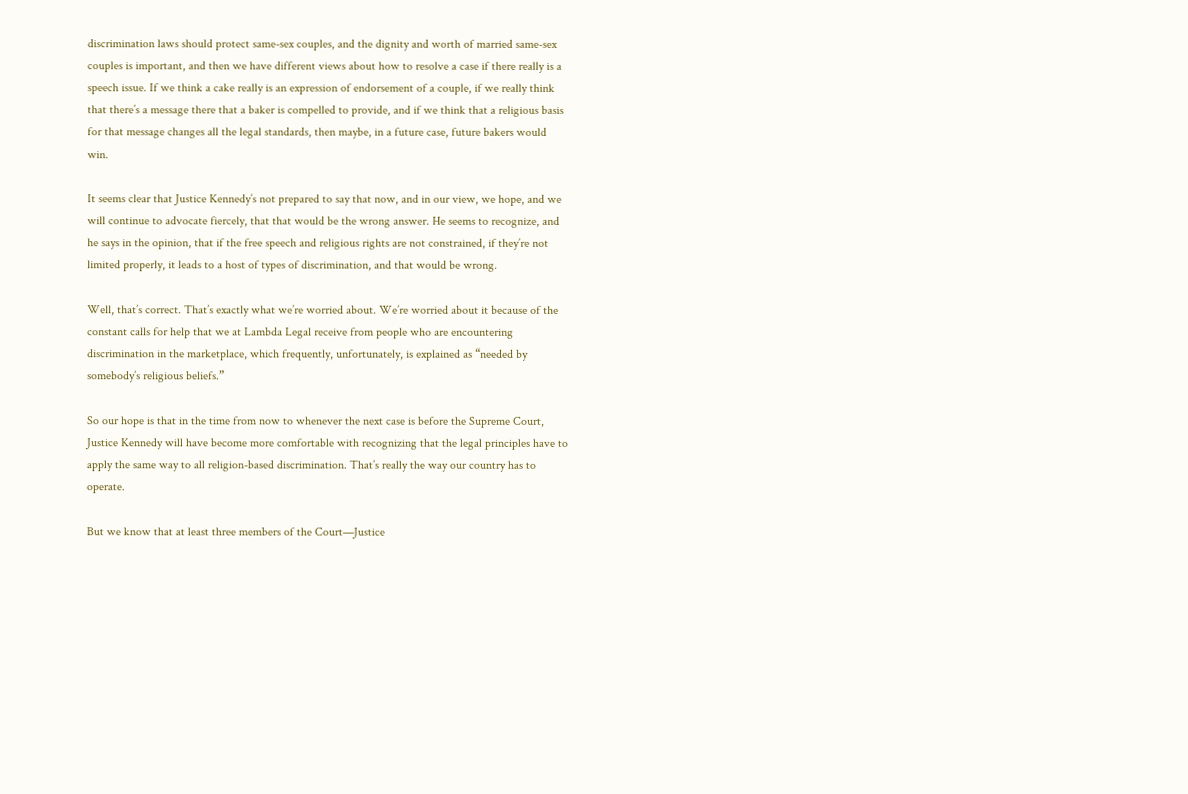discrimination laws should protect same-sex couples, and the dignity and worth of married same-sex couples is important, and then we have different views about how to resolve a case if there really is a speech issue. If we think a cake really is an expression of endorsement of a couple, if we really think that there’s a message there that a baker is compelled to provide, and if we think that a religious basis for that message changes all the legal standards, then maybe, in a future case, future bakers would win.

It seems clear that Justice Kennedy’s not prepared to say that now, and in our view, we hope, and we will continue to advocate fiercely, that that would be the wrong answer. He seems to recognize, and he says in the opinion, that if the free speech and religious rights are not constrained, if they’re not limited properly, it leads to a host of types of discrimination, and that would be wrong.

Well, that’s correct. That’s exactly what we’re worried about. We’re worried about it because of the constant calls for help that we at Lambda Legal receive from people who are encountering discrimination in the marketplace, which frequently, unfortunately, is explained as “needed by somebody’s religious beliefs.”

So our hope is that in the time from now to whenever the next case is before the Supreme Court, Justice Kennedy will have become more comfortable with recognizing that the legal principles have to apply the same way to all religion-based discrimination. That’s really the way our country has to operate.

But we know that at least three members of the Court—Justice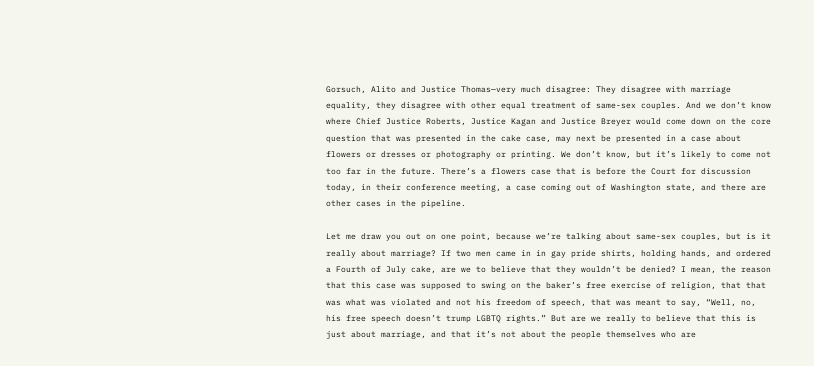Gorsuch, Alito and Justice Thomas—very much disagree: They disagree with marriage equality, they disagree with other equal treatment of same-sex couples. And we don’t know where Chief Justice Roberts, Justice Kagan and Justice Breyer would come down on the core question that was presented in the cake case, may next be presented in a case about flowers or dresses or photography or printing. We don’t know, but it’s likely to come not too far in the future. There’s a flowers case that is before the Court for discussion today, in their conference meeting, a case coming out of Washington state, and there are other cases in the pipeline.

Let me draw you out on one point, because we’re talking about same-sex couples, but is it really about marriage? If two men came in in gay pride shirts, holding hands, and ordered a Fourth of July cake, are we to believe that they wouldn’t be denied? I mean, the reason that this case was supposed to swing on the baker’s free exercise of religion, that that was what was violated and not his freedom of speech, that was meant to say, “Well, no, his free speech doesn’t trump LGBTQ rights.” But are we really to believe that this is just about marriage, and that it’s not about the people themselves who are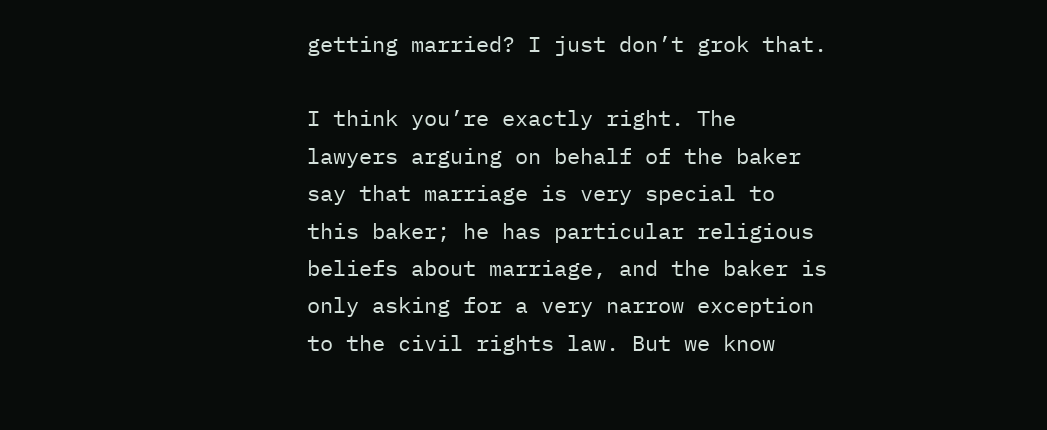getting married? I just don’t grok that.

I think you’re exactly right. The lawyers arguing on behalf of the baker say that marriage is very special to this baker; he has particular religious beliefs about marriage, and the baker is only asking for a very narrow exception to the civil rights law. But we know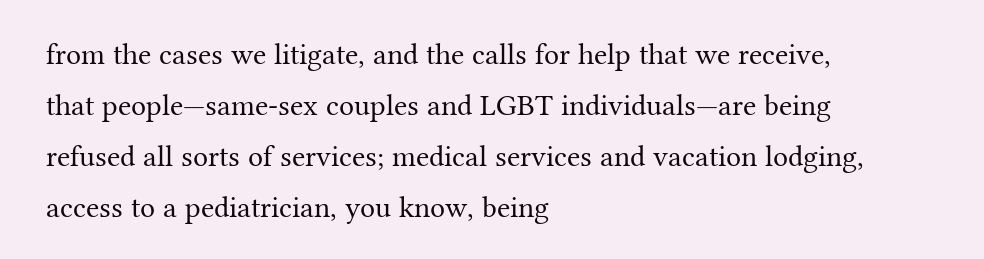from the cases we litigate, and the calls for help that we receive, that people—same-sex couples and LGBT individuals—are being refused all sorts of services; medical services and vacation lodging, access to a pediatrician, you know, being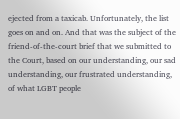ejected from a taxicab. Unfortunately, the list goes on and on. And that was the subject of the friend-of-the-court brief that we submitted to the Court, based on our understanding, our sad understanding, our frustrated understanding, of what LGBT people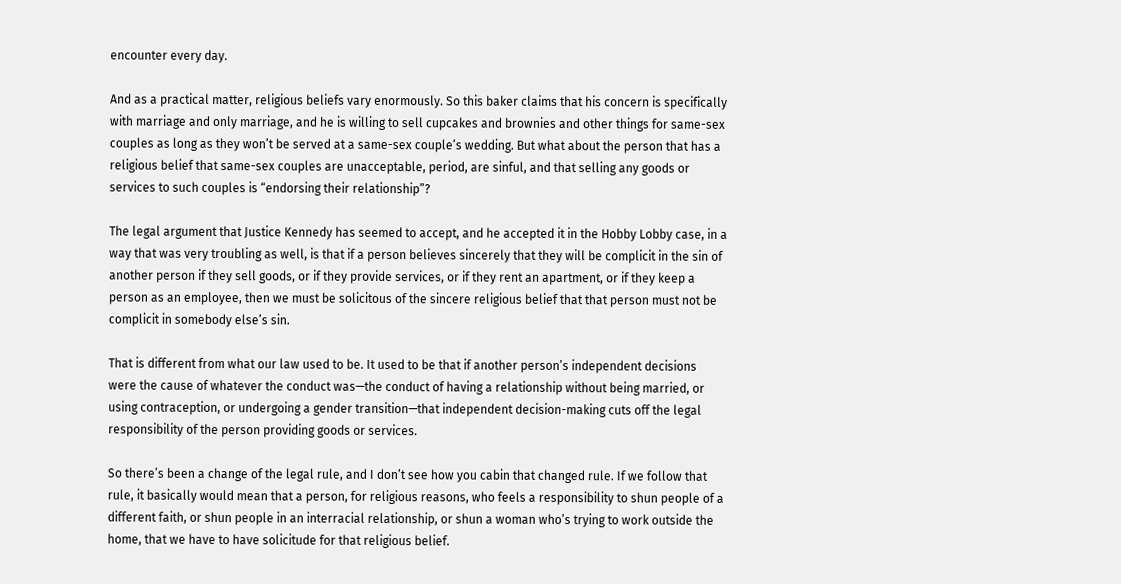encounter every day.

And as a practical matter, religious beliefs vary enormously. So this baker claims that his concern is specifically with marriage and only marriage, and he is willing to sell cupcakes and brownies and other things for same-sex couples as long as they won’t be served at a same-sex couple’s wedding. But what about the person that has a religious belief that same-sex couples are unacceptable, period, are sinful, and that selling any goods or services to such couples is “endorsing their relationship”?

The legal argument that Justice Kennedy has seemed to accept, and he accepted it in the Hobby Lobby case, in a way that was very troubling as well, is that if a person believes sincerely that they will be complicit in the sin of another person if they sell goods, or if they provide services, or if they rent an apartment, or if they keep a person as an employee, then we must be solicitous of the sincere religious belief that that person must not be complicit in somebody else’s sin.

That is different from what our law used to be. It used to be that if another person’s independent decisions were the cause of whatever the conduct was—the conduct of having a relationship without being married, or using contraception, or undergoing a gender transition—that independent decision-making cuts off the legal responsibility of the person providing goods or services.

So there’s been a change of the legal rule, and I don’t see how you cabin that changed rule. If we follow that rule, it basically would mean that a person, for religious reasons, who feels a responsibility to shun people of a different faith, or shun people in an interracial relationship, or shun a woman who’s trying to work outside the home, that we have to have solicitude for that religious belief.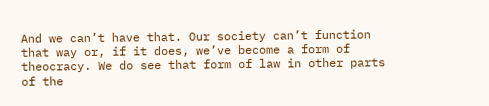And we can’t have that. Our society can’t function that way or, if it does, we’ve become a form of theocracy. We do see that form of law in other parts of the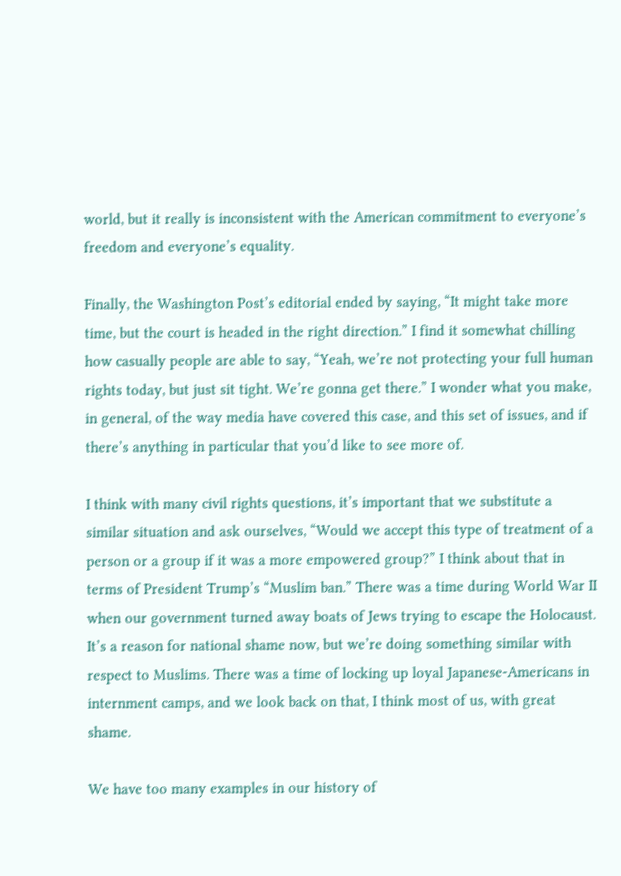world, but it really is inconsistent with the American commitment to everyone’s freedom and everyone’s equality.

Finally, the Washington Post’s editorial ended by saying, “It might take more time, but the court is headed in the right direction.” I find it somewhat chilling how casually people are able to say, “Yeah, we’re not protecting your full human rights today, but just sit tight. We’re gonna get there.” I wonder what you make, in general, of the way media have covered this case, and this set of issues, and if there’s anything in particular that you’d like to see more of.

I think with many civil rights questions, it’s important that we substitute a similar situation and ask ourselves, “Would we accept this type of treatment of a person or a group if it was a more empowered group?” I think about that in terms of President Trump’s “Muslim ban.” There was a time during World War II when our government turned away boats of Jews trying to escape the Holocaust. It’s a reason for national shame now, but we’re doing something similar with respect to Muslims. There was a time of locking up loyal Japanese-Americans in internment camps, and we look back on that, I think most of us, with great shame.

We have too many examples in our history of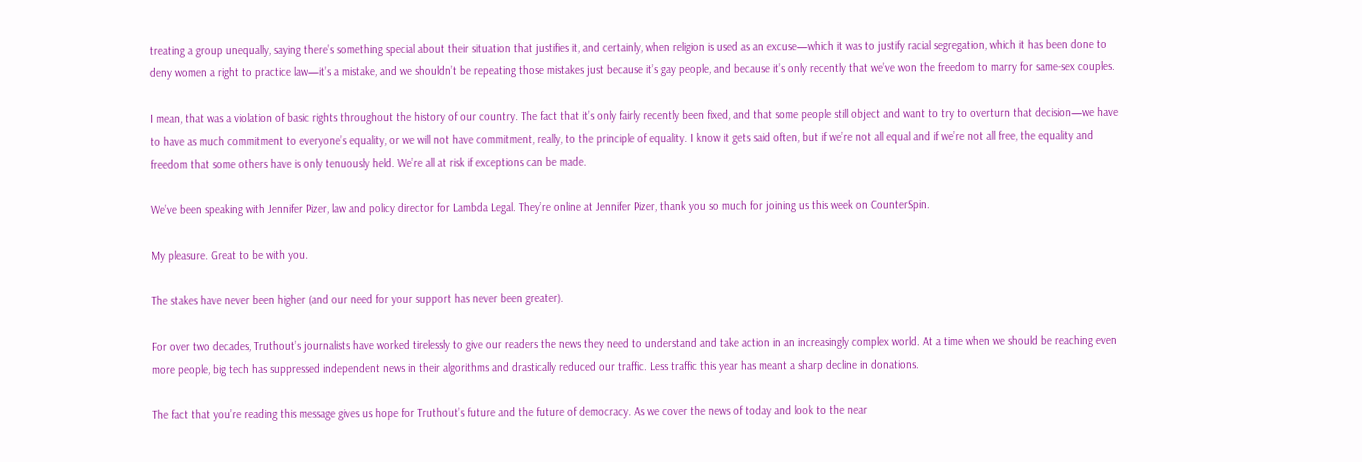treating a group unequally, saying there’s something special about their situation that justifies it, and certainly, when religion is used as an excuse—which it was to justify racial segregation, which it has been done to deny women a right to practice law—it’s a mistake, and we shouldn’t be repeating those mistakes just because it’s gay people, and because it’s only recently that we’ve won the freedom to marry for same-sex couples.

I mean, that was a violation of basic rights throughout the history of our country. The fact that it’s only fairly recently been fixed, and that some people still object and want to try to overturn that decision—we have to have as much commitment to everyone’s equality, or we will not have commitment, really, to the principle of equality. I know it gets said often, but if we’re not all equal and if we’re not all free, the equality and freedom that some others have is only tenuously held. We’re all at risk if exceptions can be made.

We’ve been speaking with Jennifer Pizer, law and policy director for Lambda Legal. They’re online at Jennifer Pizer, thank you so much for joining us this week on CounterSpin.

My pleasure. Great to be with you.

The stakes have never been higher (and our need for your support has never been greater).

For over two decades, Truthout’s journalists have worked tirelessly to give our readers the news they need to understand and take action in an increasingly complex world. At a time when we should be reaching even more people, big tech has suppressed independent news in their algorithms and drastically reduced our traffic. Less traffic this year has meant a sharp decline in donations.

The fact that you’re reading this message gives us hope for Truthout’s future and the future of democracy. As we cover the news of today and look to the near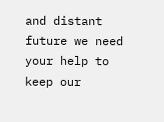and distant future we need your help to keep our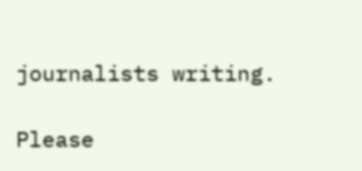journalists writing.

Please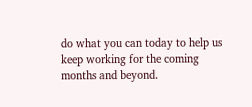do what you can today to help us keep working for the coming months and beyond.